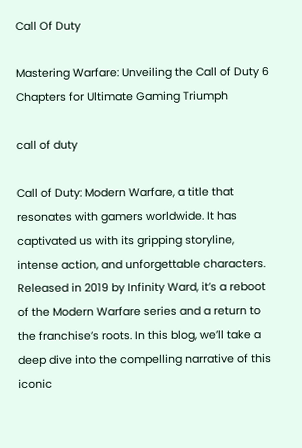Call Of Duty

Mastering Warfare: Unveiling the Call of Duty 6 Chapters for Ultimate Gaming Triumph

call of duty

Call of Duty: Modern Warfare, a title that resonates with gamers worldwide. It has captivated us with its gripping storyline, intense action, and unforgettable characters. Released in 2019 by Infinity Ward, it’s a reboot of the Modern Warfare series and a return to the franchise’s roots. In this blog, we’ll take a deep dive into the compelling narrative of this iconic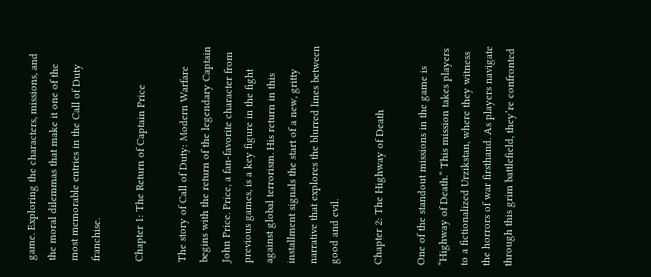game. Exploring the characters, missions, and the moral dilemmas that make it one of the most memorable entries in the Call of Duty franchise.

Chapter 1: The Return of Captain Price

The story of Call of Duty: Modern Warfare begins with the return of the legendary Captain John Price. Price, a fan-favorite character from previous games, is a key figure in the fight against global terrorism. His return in this installment signals the start of a new, gritty narrative that explores the blurred lines between good and evil.

Chapter 2: The Highway of Death

One of the standout missions in the game is “Highway of Death.” This mission takes players to a fictionalized Urzikstan, where they witness the horrors of war firsthand. As players navigate through this grim battlefield, they’re confronted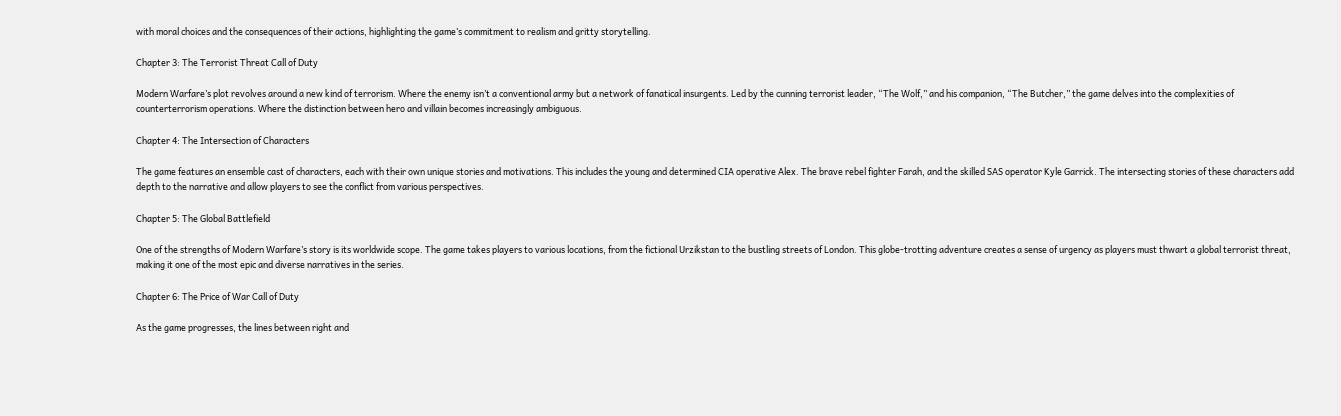with moral choices and the consequences of their actions, highlighting the game’s commitment to realism and gritty storytelling.

Chapter 3: The Terrorist Threat Call of Duty

Modern Warfare’s plot revolves around a new kind of terrorism. Where the enemy isn’t a conventional army but a network of fanatical insurgents. Led by the cunning terrorist leader, “The Wolf,” and his companion, “The Butcher,” the game delves into the complexities of counterterrorism operations. Where the distinction between hero and villain becomes increasingly ambiguous.

Chapter 4: The Intersection of Characters

The game features an ensemble cast of characters, each with their own unique stories and motivations. This includes the young and determined CIA operative Alex. The brave rebel fighter Farah, and the skilled SAS operator Kyle Garrick. The intersecting stories of these characters add depth to the narrative and allow players to see the conflict from various perspectives.

Chapter 5: The Global Battlefield

One of the strengths of Modern Warfare’s story is its worldwide scope. The game takes players to various locations, from the fictional Urzikstan to the bustling streets of London. This globe-trotting adventure creates a sense of urgency as players must thwart a global terrorist threat, making it one of the most epic and diverse narratives in the series.

Chapter 6: The Price of War Call of Duty

As the game progresses, the lines between right and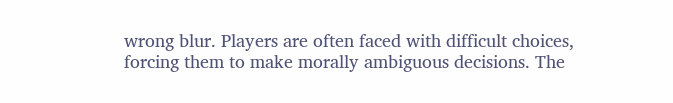wrong blur. Players are often faced with difficult choices, forcing them to make morally ambiguous decisions. The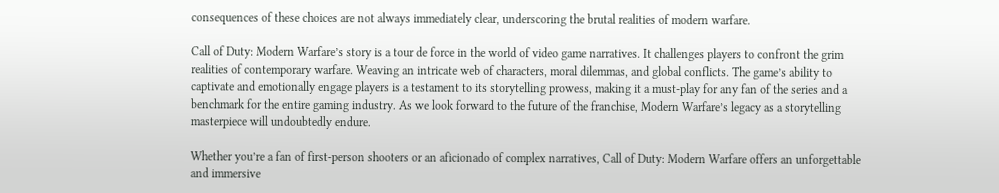consequences of these choices are not always immediately clear, underscoring the brutal realities of modern warfare.

Call of Duty: Modern Warfare’s story is a tour de force in the world of video game narratives. It challenges players to confront the grim realities of contemporary warfare. Weaving an intricate web of characters, moral dilemmas, and global conflicts. The game’s ability to captivate and emotionally engage players is a testament to its storytelling prowess, making it a must-play for any fan of the series and a benchmark for the entire gaming industry. As we look forward to the future of the franchise, Modern Warfare’s legacy as a storytelling masterpiece will undoubtedly endure.

Whether you’re a fan of first-person shooters or an aficionado of complex narratives, Call of Duty: Modern Warfare offers an unforgettable and immersive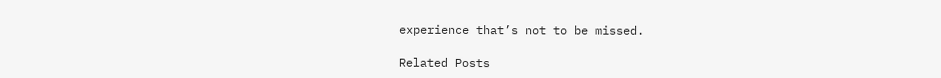experience that’s not to be missed.

Related Posts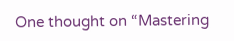One thought on “Mastering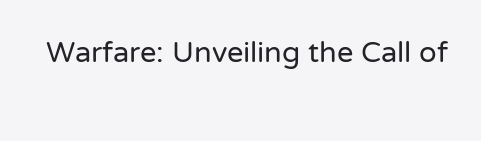Warfare: Unveiling the Call of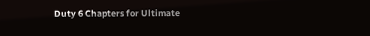Duty 6 Chapters for Ultimate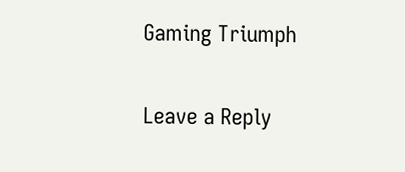Gaming Triumph

Leave a Reply